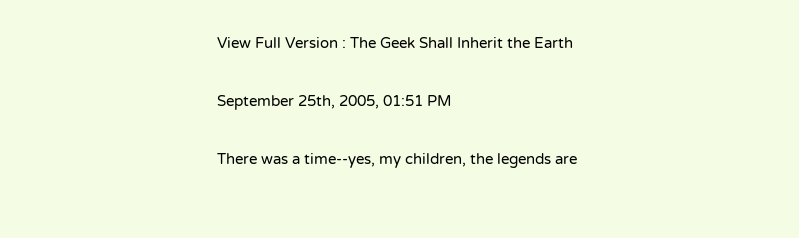View Full Version : The Geek Shall Inherit the Earth

September 25th, 2005, 01:51 PM

There was a time--yes, my children, the legends are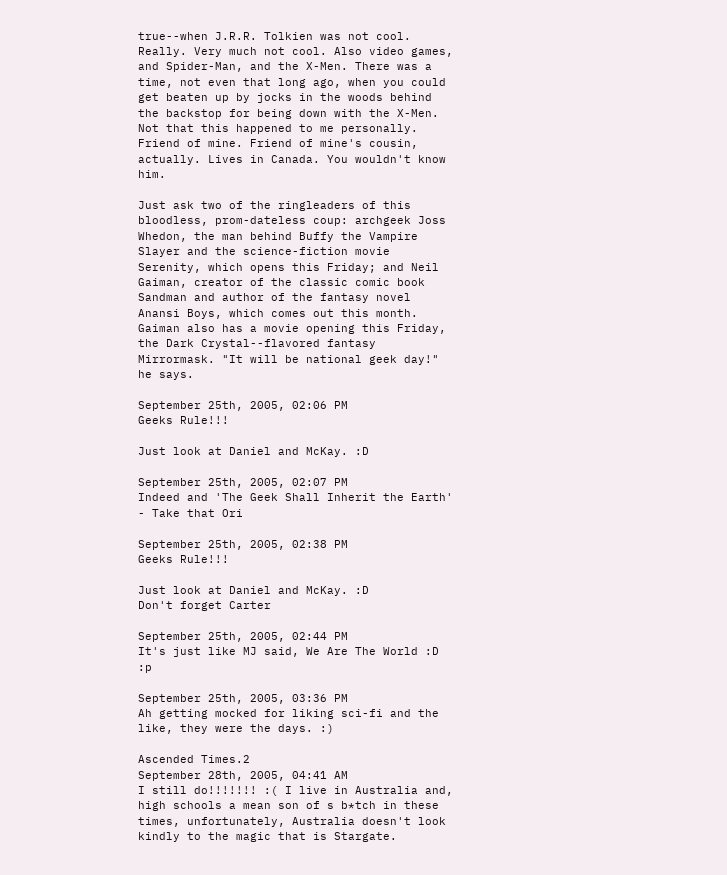true--when J.R.R. Tolkien was not cool. Really. Very much not cool. Also video games, and Spider-Man, and the X-Men. There was a time, not even that long ago, when you could get beaten up by jocks in the woods behind the backstop for being down with the X-Men. Not that this happened to me personally. Friend of mine. Friend of mine's cousin, actually. Lives in Canada. You wouldn't know him.

Just ask two of the ringleaders of this bloodless, prom-dateless coup: archgeek Joss Whedon, the man behind Buffy the Vampire Slayer and the science-fiction movie Serenity, which opens this Friday; and Neil Gaiman, creator of the classic comic book Sandman and author of the fantasy novel Anansi Boys, which comes out this month. Gaiman also has a movie opening this Friday, the Dark Crystal--flavored fantasy Mirrormask. "It will be national geek day!" he says.

September 25th, 2005, 02:06 PM
Geeks Rule!!!

Just look at Daniel and McKay. :D

September 25th, 2005, 02:07 PM
Indeed and 'The Geek Shall Inherit the Earth' - Take that Ori

September 25th, 2005, 02:38 PM
Geeks Rule!!!

Just look at Daniel and McKay. :D
Don't forget Carter

September 25th, 2005, 02:44 PM
It's just like MJ said, We Are The World :D :p

September 25th, 2005, 03:36 PM
Ah getting mocked for liking sci-fi and the like, they were the days. :)

Ascended Times.2
September 28th, 2005, 04:41 AM
I still do!!!!!!! :( I live in Australia and, high schools a mean son of s b*tch in these times, unfortunately, Australia doesn't look kindly to the magic that is Stargate.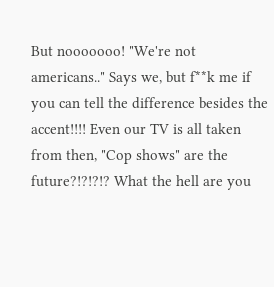But nooooooo! "We're not americans.." Says we, but f**k me if you can tell the difference besides the accent!!!! Even our TV is all taken from then, "Cop shows" are the future?!?!?!? What the hell are you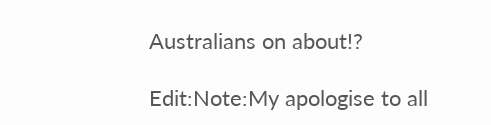Australians on about!?

Edit:Note:My apologise to all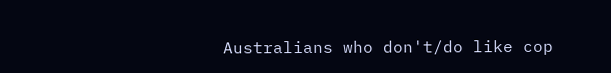Australians who don't/do like cop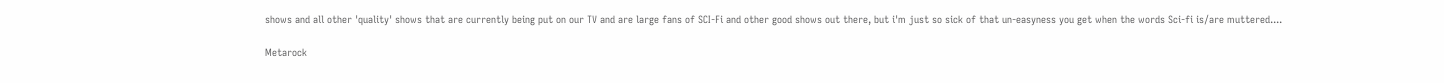shows and all other 'quality' shows that are currently being put on our TV and are large fans of SCI-Fi and other good shows out there, but i'm just so sick of that un-easyness you get when the words Sci-fi is/are muttered....

Metarock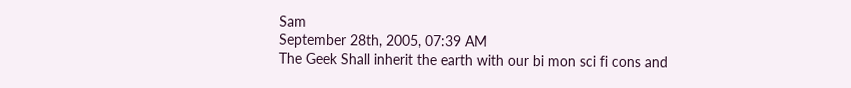Sam
September 28th, 2005, 07:39 AM
The Geek Shall inherit the earth with our bi mon sci fi cons and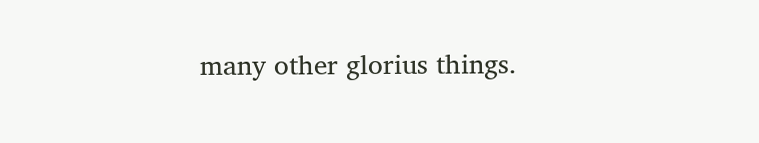many other glorius things.